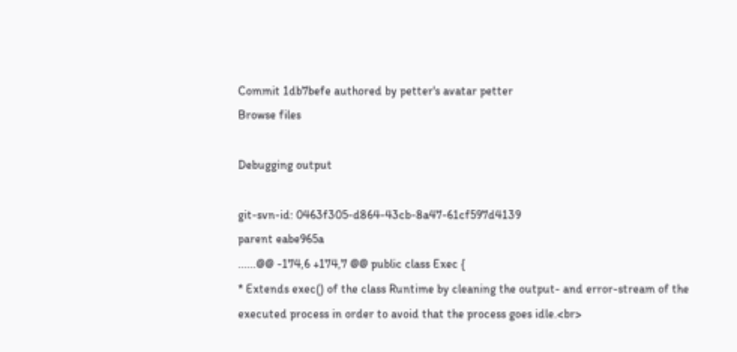Commit 1db7befe authored by petter's avatar petter
Browse files

Debugging output

git-svn-id: 0463f305-d864-43cb-8a47-61cf597d4139
parent eabe965a
......@@ -174,6 +174,7 @@ public class Exec {
* Extends exec() of the class Runtime by cleaning the output- and error-stream of the executed process in order to avoid that the process goes idle.<br>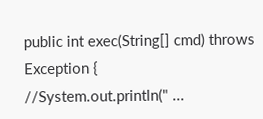public int exec(String[] cmd) throws Exception {
//System.out.println(" ...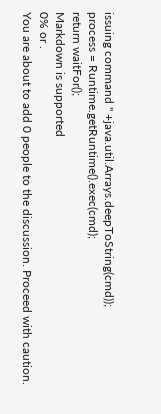issuing command " +java.util.Arrays.deepToString(cmd));
process = Runtime.getRuntime().exec(cmd);
return waitFor();
Markdown is supported
0% or .
You are about to add 0 people to the discussion. Proceed with caution.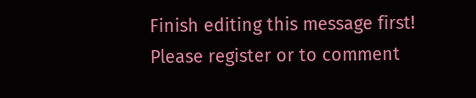Finish editing this message first!
Please register or to comment